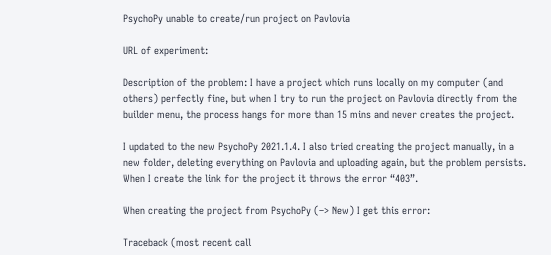PsychoPy unable to create/run project on Pavlovia

URL of experiment:

Description of the problem: I have a project which runs locally on my computer (and others) perfectly fine, but when I try to run the project on Pavlovia directly from the builder menu, the process hangs for more than 15 mins and never creates the project.

I updated to the new PsychoPy 2021.1.4. I also tried creating the project manually, in a new folder, deleting everything on Pavlovia and uploading again, but the problem persists. When I create the link for the project it throws the error “403”.

When creating the project from PsychoPy (–> New) I get this error:

Traceback (most recent call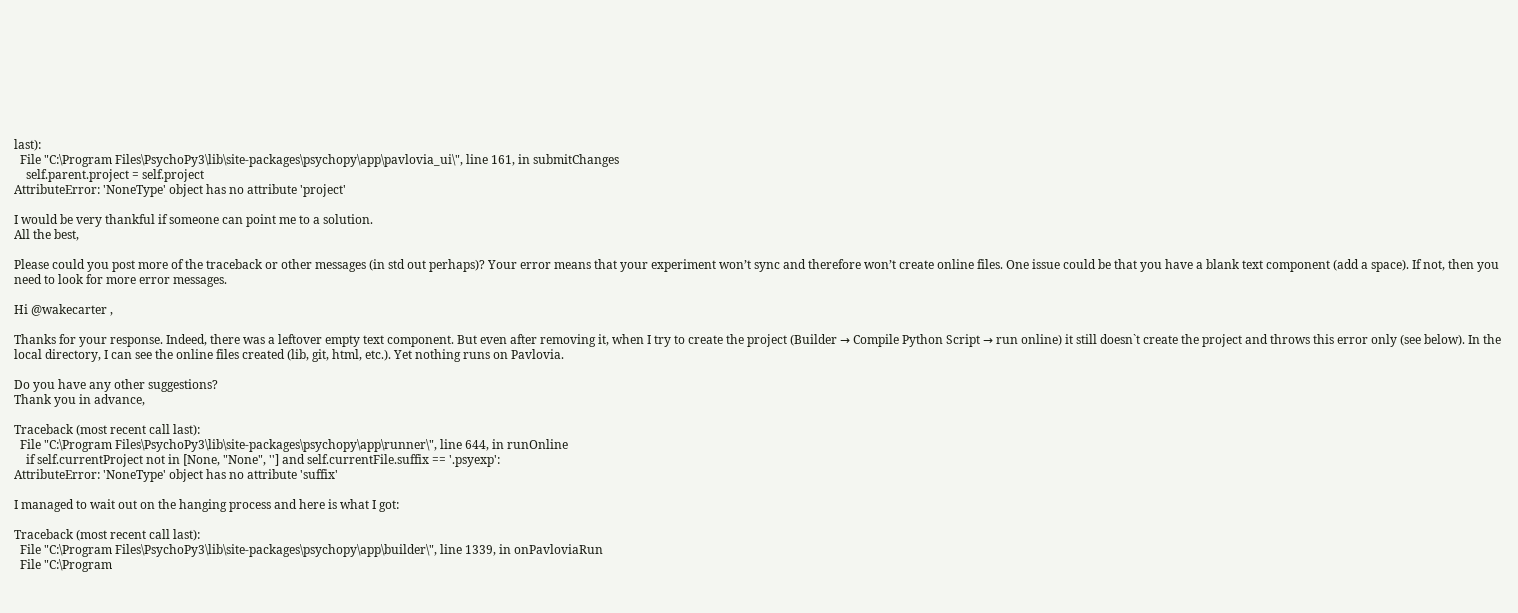last):
  File "C:\Program Files\PsychoPy3\lib\site-packages\psychopy\app\pavlovia_ui\", line 161, in submitChanges
    self.parent.project = self.project
AttributeError: 'NoneType' object has no attribute 'project'

I would be very thankful if someone can point me to a solution.
All the best,

Please could you post more of the traceback or other messages (in std out perhaps)? Your error means that your experiment won’t sync and therefore won’t create online files. One issue could be that you have a blank text component (add a space). If not, then you need to look for more error messages.

Hi @wakecarter ,

Thanks for your response. Indeed, there was a leftover empty text component. But even after removing it, when I try to create the project (Builder → Compile Python Script → run online) it still doesn`t create the project and throws this error only (see below). In the local directory, I can see the online files created (lib, git, html, etc.). Yet nothing runs on Pavlovia.

Do you have any other suggestions?
Thank you in advance,

Traceback (most recent call last):
  File "C:\Program Files\PsychoPy3\lib\site-packages\psychopy\app\runner\", line 644, in runOnline
    if self.currentProject not in [None, "None", ''] and self.currentFile.suffix == '.psyexp':
AttributeError: 'NoneType' object has no attribute 'suffix'

I managed to wait out on the hanging process and here is what I got:

Traceback (most recent call last):
  File "C:\Program Files\PsychoPy3\lib\site-packages\psychopy\app\builder\", line 1339, in onPavloviaRun
  File "C:\Program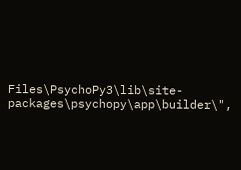Files\PsychoPy3\lib\site-packages\psychopy\app\builder\",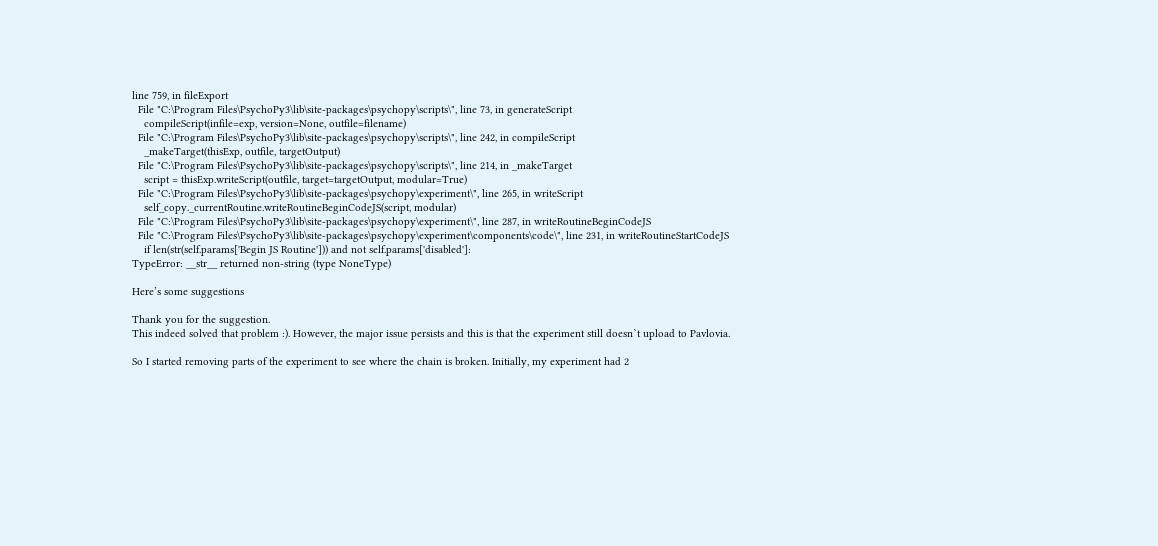line 759, in fileExport
  File "C:\Program Files\PsychoPy3\lib\site-packages\psychopy\scripts\", line 73, in generateScript
    compileScript(infile=exp, version=None, outfile=filename)
  File "C:\Program Files\PsychoPy3\lib\site-packages\psychopy\scripts\", line 242, in compileScript
    _makeTarget(thisExp, outfile, targetOutput)
  File "C:\Program Files\PsychoPy3\lib\site-packages\psychopy\scripts\", line 214, in _makeTarget
    script = thisExp.writeScript(outfile, target=targetOutput, modular=True)
  File "C:\Program Files\PsychoPy3\lib\site-packages\psychopy\experiment\", line 265, in writeScript
    self_copy._currentRoutine.writeRoutineBeginCodeJS(script, modular)
  File "C:\Program Files\PsychoPy3\lib\site-packages\psychopy\experiment\", line 287, in writeRoutineBeginCodeJS
  File "C:\Program Files\PsychoPy3\lib\site-packages\psychopy\experiment\components\code\", line 231, in writeRoutineStartCodeJS
    if len(str(self.params['Begin JS Routine'])) and not self.params['disabled']:
TypeError: __str__ returned non-string (type NoneType)

Here’s some suggestions

Thank you for the suggestion.
This indeed solved that problem :). However, the major issue persists and this is that the experiment still doesn`t upload to Pavlovia.

So I started removing parts of the experiment to see where the chain is broken. Initially, my experiment had 2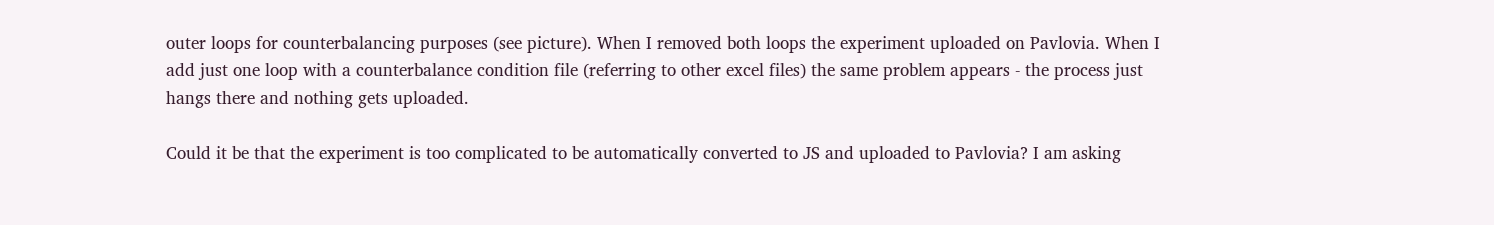outer loops for counterbalancing purposes (see picture). When I removed both loops the experiment uploaded on Pavlovia. When I add just one loop with a counterbalance condition file (referring to other excel files) the same problem appears - the process just hangs there and nothing gets uploaded.

Could it be that the experiment is too complicated to be automatically converted to JS and uploaded to Pavlovia? I am asking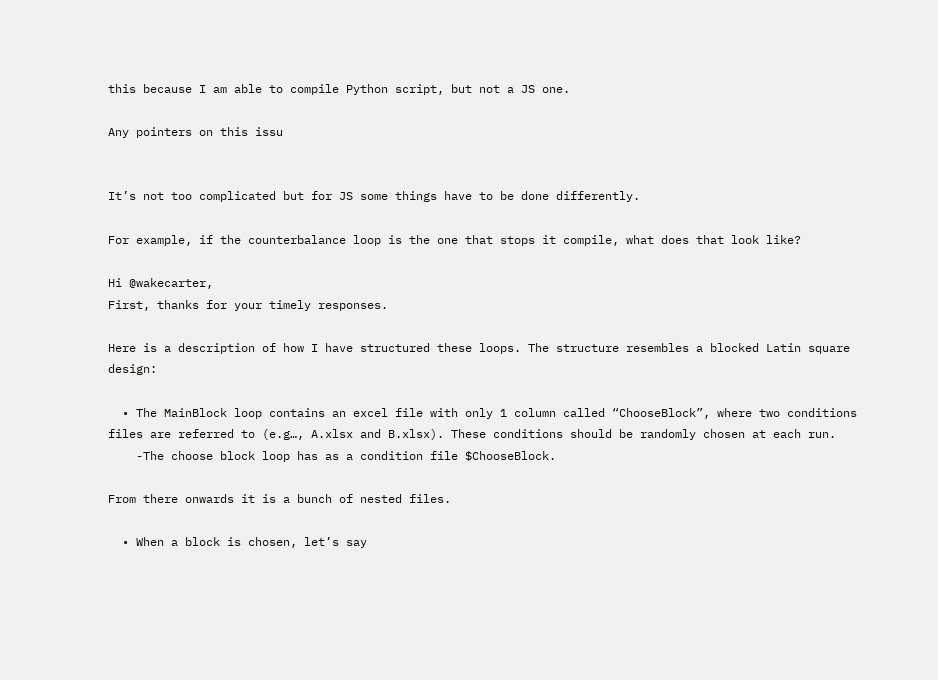this because I am able to compile Python script, but not a JS one.

Any pointers on this issu


It’s not too complicated but for JS some things have to be done differently.

For example, if the counterbalance loop is the one that stops it compile, what does that look like?

Hi @wakecarter,
First, thanks for your timely responses.

Here is a description of how I have structured these loops. The structure resembles a blocked Latin square design:

  • The MainBlock loop contains an excel file with only 1 column called “ChooseBlock”, where two conditions files are referred to (e.g…, A.xlsx and B.xlsx). These conditions should be randomly chosen at each run.
    -The choose block loop has as a condition file $ChooseBlock.

From there onwards it is a bunch of nested files.

  • When a block is chosen, let’s say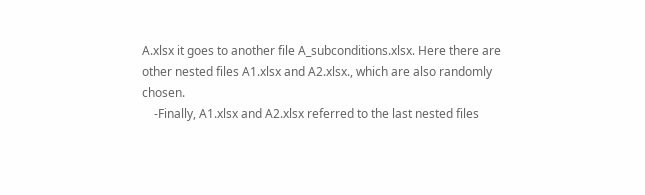A.xlsx it goes to another file A_subconditions.xlsx. Here there are other nested files A1.xlsx and A2.xlsx., which are also randomly chosen.
    -Finally, A1.xlsx and A2.xlsx referred to the last nested files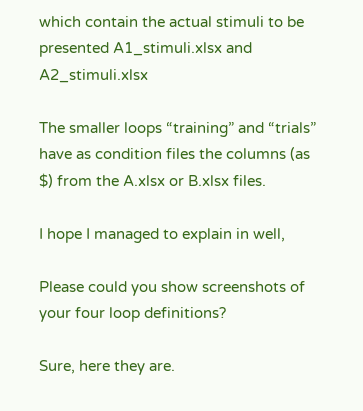which contain the actual stimuli to be presented A1_stimuli.xlsx and A2_stimuli.xlsx

The smaller loops “training” and “trials” have as condition files the columns (as $) from the A.xlsx or B.xlsx files.

I hope I managed to explain in well,

Please could you show screenshots of your four loop definitions?

Sure, here they are.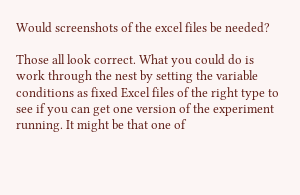Would screenshots of the excel files be needed?

Those all look correct. What you could do is work through the nest by setting the variable conditions as fixed Excel files of the right type to see if you can get one version of the experiment running. It might be that one of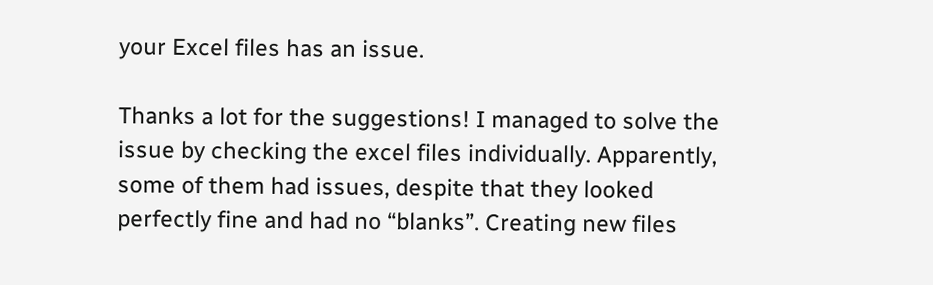your Excel files has an issue.

Thanks a lot for the suggestions! I managed to solve the issue by checking the excel files individually. Apparently, some of them had issues, despite that they looked perfectly fine and had no “blanks”. Creating new files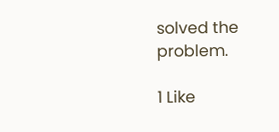solved the problem.

1 Like